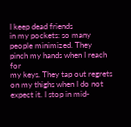I keep dead friends
in my pockets: so many
people minimized. They
pinch my hands when I reach for
my keys. They tap out regrets
on my thighs when I do not
expect it. I stop in mid-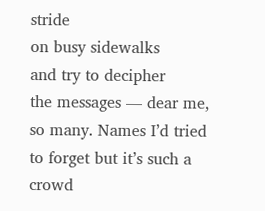stride
on busy sidewalks
and try to decipher
the messages — dear me,
so many. Names I’d tried
to forget but it’s such a crowd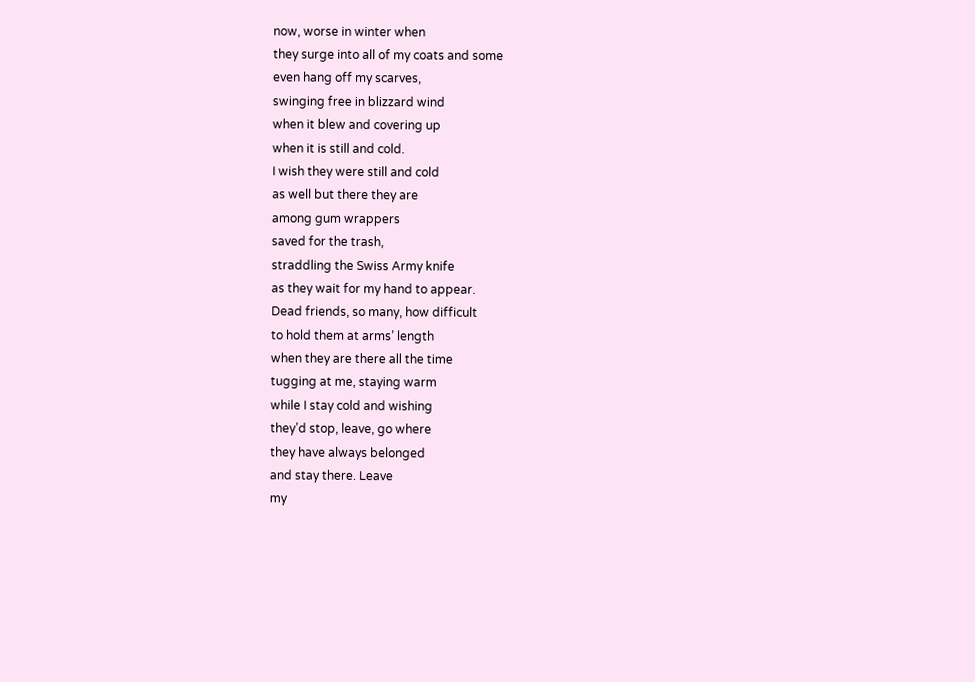now, worse in winter when
they surge into all of my coats and some
even hang off my scarves,
swinging free in blizzard wind
when it blew and covering up
when it is still and cold.
I wish they were still and cold
as well but there they are
among gum wrappers
saved for the trash,
straddling the Swiss Army knife
as they wait for my hand to appear.
Dead friends, so many, how difficult
to hold them at arms’ length
when they are there all the time
tugging at me, staying warm
while I stay cold and wishing
they’d stop, leave, go where
they have always belonged
and stay there. Leave
my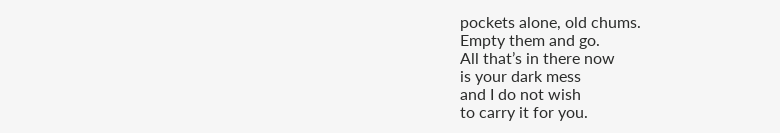pockets alone, old chums.
Empty them and go.
All that’s in there now
is your dark mess
and I do not wish
to carry it for you.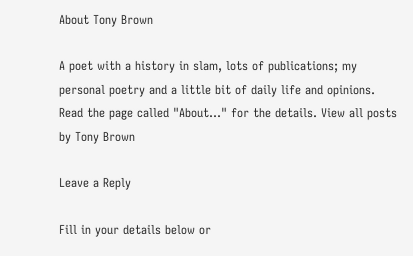About Tony Brown

A poet with a history in slam, lots of publications; my personal poetry and a little bit of daily life and opinions. Read the page called "About..." for the details. View all posts by Tony Brown

Leave a Reply

Fill in your details below or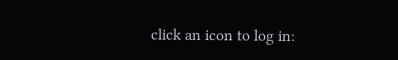click an icon to log in: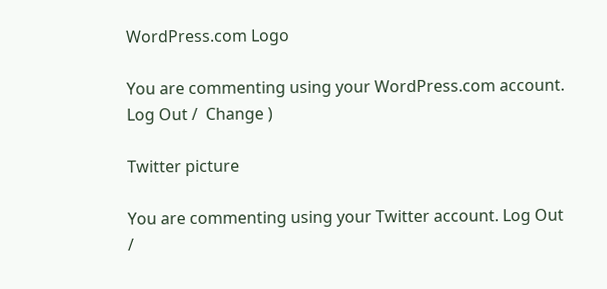WordPress.com Logo

You are commenting using your WordPress.com account. Log Out /  Change )

Twitter picture

You are commenting using your Twitter account. Log Out /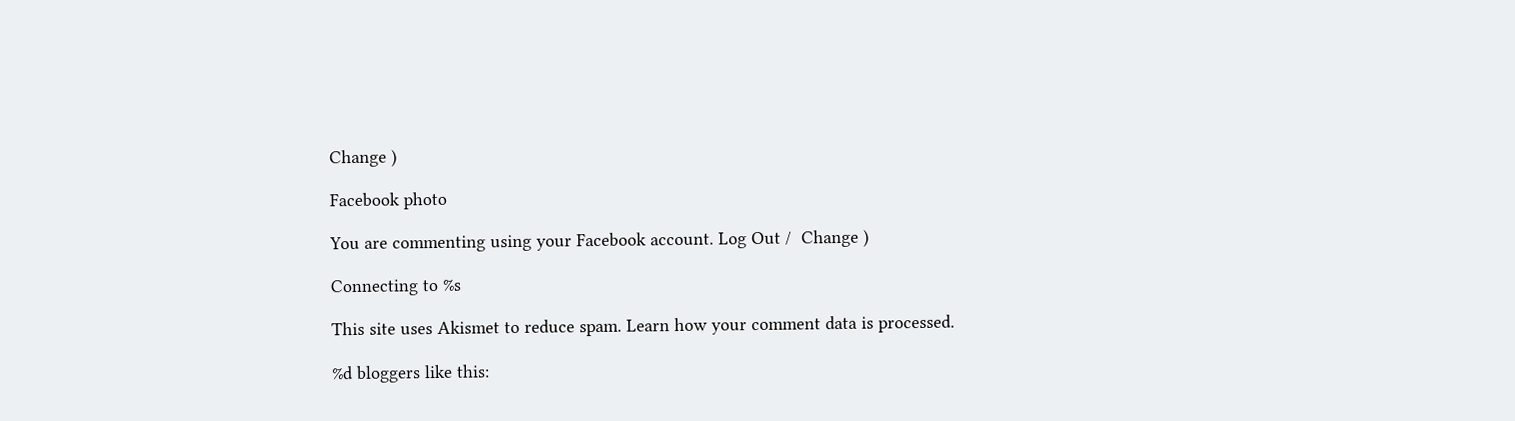Change )

Facebook photo

You are commenting using your Facebook account. Log Out /  Change )

Connecting to %s

This site uses Akismet to reduce spam. Learn how your comment data is processed.

%d bloggers like this: